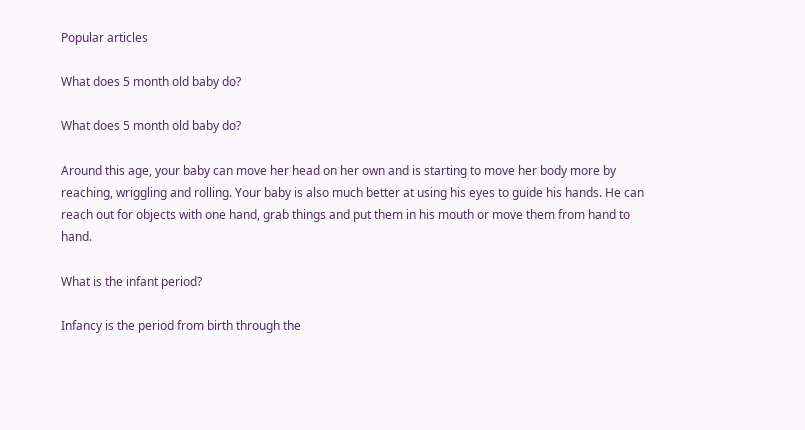Popular articles

What does 5 month old baby do?

What does 5 month old baby do?

Around this age, your baby can move her head on her own and is starting to move her body more by reaching, wriggling and rolling. Your baby is also much better at using his eyes to guide his hands. He can reach out for objects with one hand, grab things and put them in his mouth or move them from hand to hand.

What is the infant period?

Infancy is the period from birth through the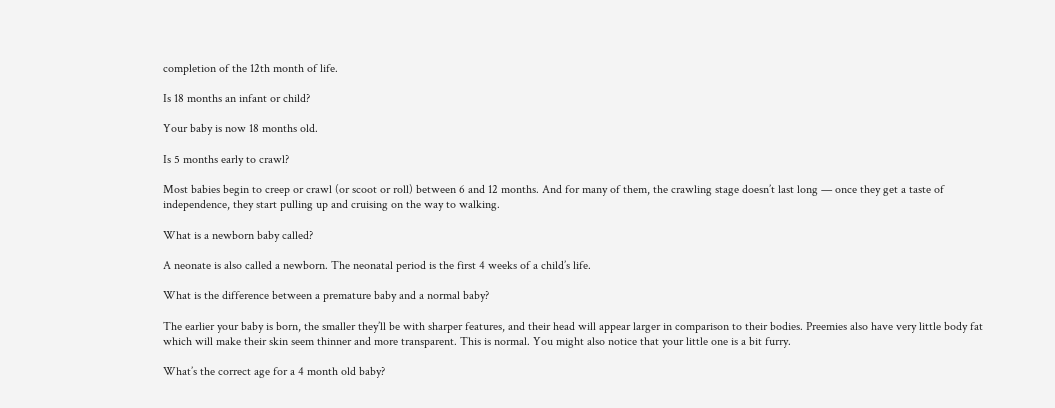completion of the 12th month of life.

Is 18 months an infant or child?

Your baby is now 18 months old.

Is 5 months early to crawl?

Most babies begin to creep or crawl (or scoot or roll) between 6 and 12 months. And for many of them, the crawling stage doesn’t last long — once they get a taste of independence, they start pulling up and cruising on the way to walking.

What is a newborn baby called?

A neonate is also called a newborn. The neonatal period is the first 4 weeks of a child’s life.

What is the difference between a premature baby and a normal baby?

The earlier your baby is born, the smaller they’ll be with sharper features, and their head will appear larger in comparison to their bodies. Preemies also have very little body fat which will make their skin seem thinner and more transparent. This is normal. You might also notice that your little one is a bit furry.

What’s the correct age for a 4 month old baby?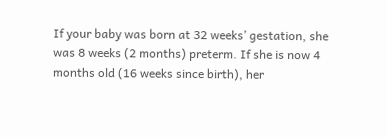If your baby was born at 32 weeks’ gestation, she was 8 weeks (2 months) preterm. If she is now 4 months old (16 weeks since birth), her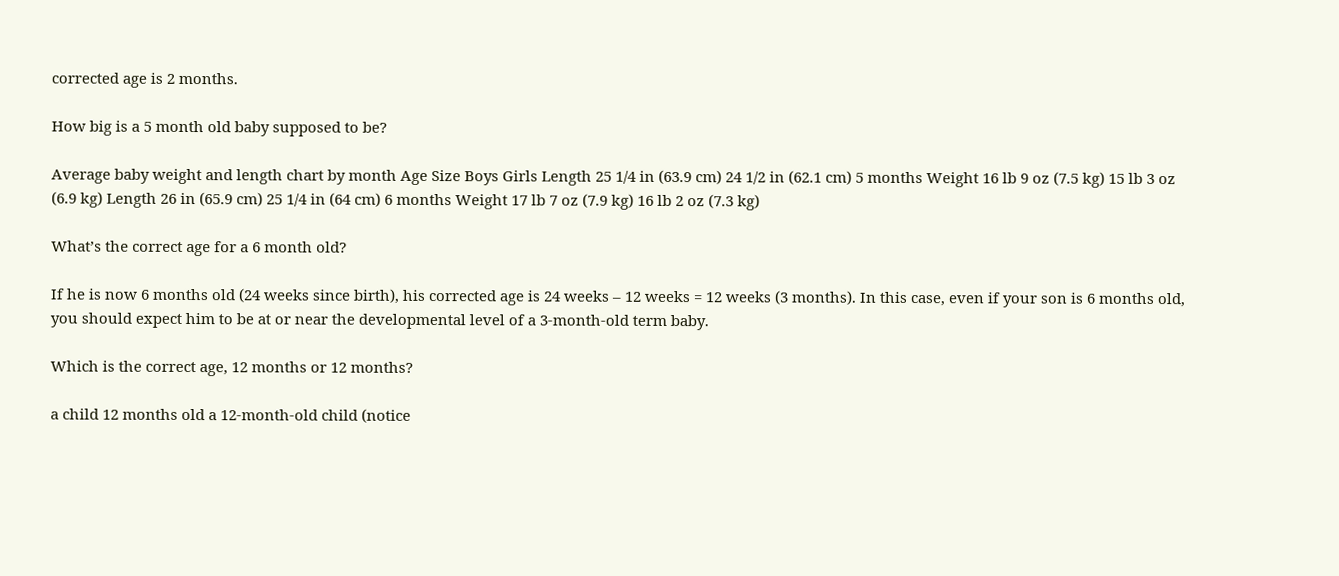corrected age is 2 months.

How big is a 5 month old baby supposed to be?

Average baby weight and length chart by month Age Size Boys Girls Length 25 1/4 in (63.9 cm) 24 1/2 in (62.1 cm) 5 months Weight 16 lb 9 oz (7.5 kg) 15 lb 3 oz (6.9 kg) Length 26 in (65.9 cm) 25 1/4 in (64 cm) 6 months Weight 17 lb 7 oz (7.9 kg) 16 lb 2 oz (7.3 kg)

What’s the correct age for a 6 month old?

If he is now 6 months old (24 weeks since birth), his corrected age is 24 weeks – 12 weeks = 12 weeks (3 months). In this case, even if your son is 6 months old, you should expect him to be at or near the developmental level of a 3-month-old term baby.

Which is the correct age, 12 months or 12 months?

a child 12 months old a 12-month-old child (notice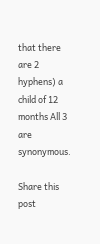that there are 2 hyphens) a child of 12 months All 3 are synonymous.

Share this post